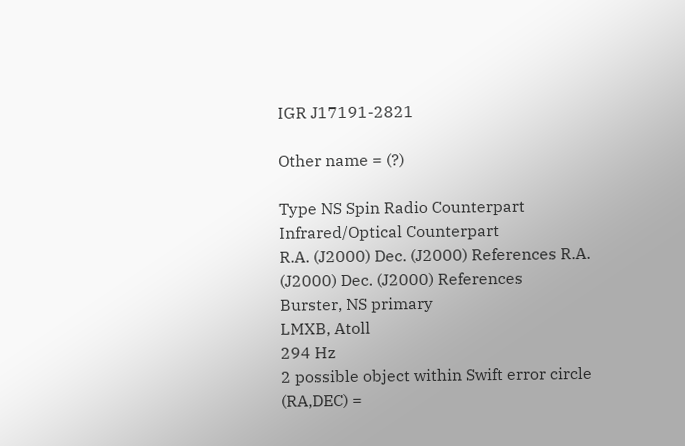IGR J17191-2821

Other name = (?)

Type NS Spin Radio Counterpart Infrared/Optical Counterpart
R.A. (J2000) Dec. (J2000) References R.A. (J2000) Dec. (J2000) References
Burster, NS primary
LMXB, Atoll
294 Hz
2 possible object within Swift error circle
(RA,DEC) =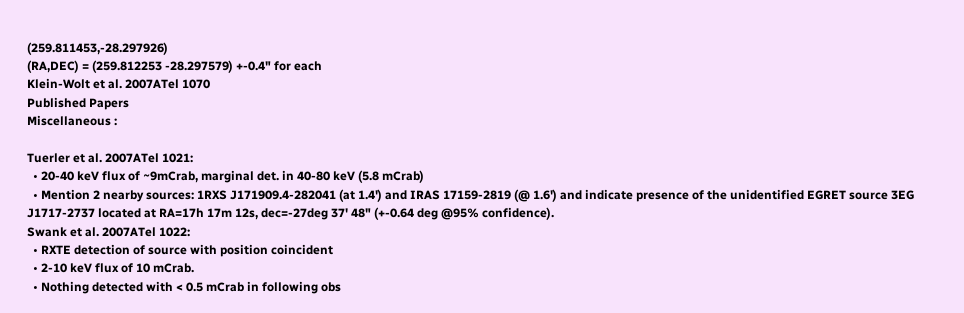(259.811453,-28.297926)
(RA,DEC) = (259.812253 -28.297579) +-0.4" for each
Klein-Wolt et al. 2007ATel 1070
Published Papers
Miscellaneous :

Tuerler et al. 2007ATel 1021:
  • 20-40 keV flux of ~9mCrab, marginal det. in 40-80 keV (5.8 mCrab)
  • Mention 2 nearby sources: 1RXS J171909.4-282041 (at 1.4') and IRAS 17159-2819 (@ 1.6') and indicate presence of the unidentified EGRET source 3EG J1717-2737 located at RA=17h 17m 12s, dec=-27deg 37' 48" (+-0.64 deg @95% confidence).
Swank et al. 2007ATel 1022:
  • RXTE detection of source with position coincident
  • 2-10 keV flux of 10 mCrab.
  • Nothing detected with < 0.5 mCrab in following obs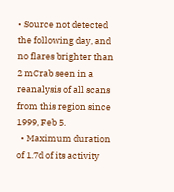• Source not detected the following day, and no flares brighter than 2 mCrab seen in a reanalysis of all scans from this region since 1999, Feb 5.
  • Maximum duration of 1.7d of its activity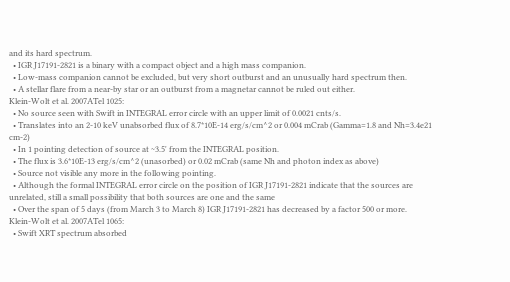and its hard spectrum.
  • IGR J17191-2821 is a binary with a compact object and a high mass companion.
  • Low-mass companion cannot be excluded, but very short outburst and an unusually hard spectrum then.
  • A stellar flare from a near-by star or an outburst from a magnetar cannot be ruled out either.
Klein-Wolt et al. 2007ATel 1025:
  • No source seen with Swift in INTEGRAL error circle with an upper limit of 0.0021 cnts/s.
  • Translates into an 2-10 keV unabsorbed flux of 8.7*10E-14 erg/s/cm^2 or 0.004 mCrab (Gamma=1.8 and Nh=3.4e21 cm-2)
  • In 1 pointing detection of source at ~3.5' from the INTEGRAL position.
  • The flux is 3.6*10E-13 erg/s/cm^2 (unasorbed) or 0.02 mCrab (same Nh and photon index as above)
  • Source not visible any more in the following pointing.
  • Although the formal INTEGRAL error circle on the position of IGR J17191-2821 indicate that the sources are unrelated, still a small possibility that both sources are one and the same
  • Over the span of 5 days (from March 3 to March 8) IGR J17191-2821 has decreased by a factor 500 or more.
Klein-Wolt et al. 2007ATel 1065:
  • Swift XRT spectrum absorbed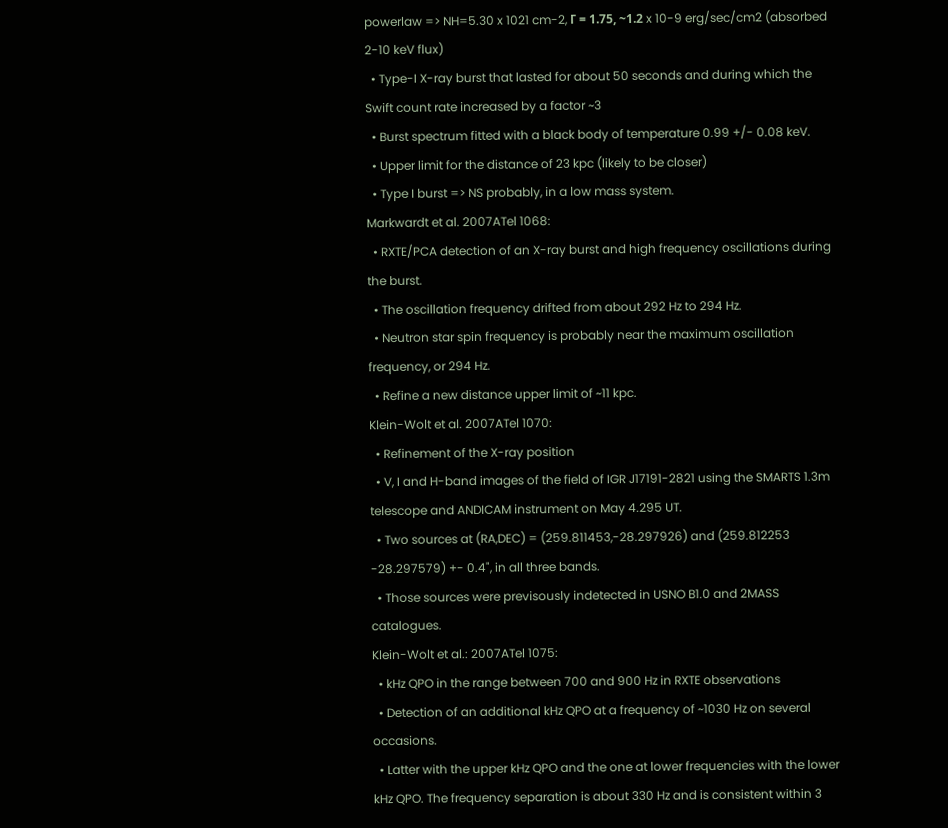powerlaw => NH=5.30 x 1021 cm-2, Γ = 1.75, ~1.2 x 10-9 erg/sec/cm2 (absorbed 2-10 keV flux)
  • Type-I X-ray burst that lasted for about 50 seconds and during which the Swift count rate increased by a factor ~3
  • Burst spectrum fitted with a black body of temperature 0.99 +/- 0.08 keV.
  • Upper limit for the distance of 23 kpc (likely to be closer)
  • Type I burst => NS probably, in a low mass system.
Markwardt et al. 2007ATel 1068:
  • RXTE/PCA detection of an X-ray burst and high frequency oscillations during the burst.
  • The oscillation frequency drifted from about 292 Hz to 294 Hz.
  • Neutron star spin frequency is probably near the maximum oscillation frequency, or 294 Hz.
  • Refine a new distance upper limit of ~11 kpc.
Klein-Wolt et al. 2007ATel 1070:
  • Refinement of the X-ray position
  • V, I and H-band images of the field of IGR J17191-2821 using the SMARTS 1.3m telescope and ANDICAM instrument on May 4.295 UT.
  • Two sources at (RA,DEC) = (259.811453,-28.297926) and (259.812253 -28.297579) +- 0.4", in all three bands.
  • Those sources were previsously indetected in USNO B1.0 and 2MASS catalogues.
Klein-Wolt et al.: 2007ATel 1075:
  • kHz QPO in the range between 700 and 900 Hz in RXTE observations
  • Detection of an additional kHz QPO at a frequency of ~1030 Hz on several occasions.
  • Latter with the upper kHz QPO and the one at lower frequencies with the lower kHz QPO. The frequency separation is about 330 Hz and is consistent within 3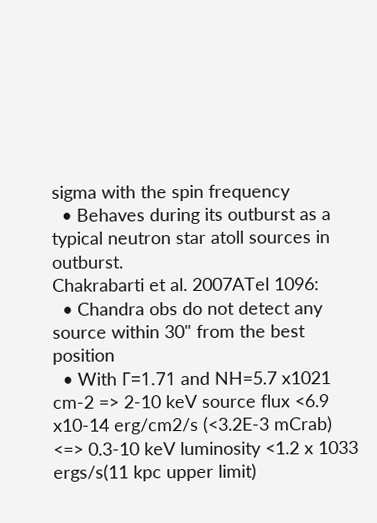sigma with the spin frequency
  • Behaves during its outburst as a typical neutron star atoll sources in outburst.
Chakrabarti et al. 2007ATel 1096:
  • Chandra obs do not detect any source within 30" from the best position
  • With Γ=1.71 and NH=5.7 x1021 cm-2 => 2-10 keV source flux <6.9 x10-14 erg/cm2/s (<3.2E-3 mCrab) <=> 0.3-10 keV luminosity <1.2 x 1033 ergs/s(11 kpc upper limit)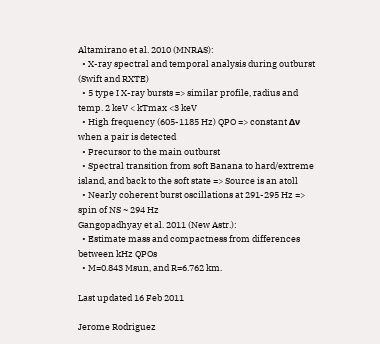Altamirano et al. 2010 (MNRAS):
  • X-ray spectral and temporal analysis during outburst (Swift and RXTE)
  • 5 type I X-ray bursts => similar profile, radius and temp. 2 keV < kTmax <3 keV
  • High frequency (605-1185 Hz) QPO => constant Δν when a pair is detected
  • Precursor to the main outburst
  • Spectral transition from soft Banana to hard/extreme island, and back to the soft state => Source is an atoll
  • Nearly coherent burst oscillations at 291-295 Hz => spin of NS ~ 294 Hz
Gangopadhyay et al. 2011 (New Astr.):
  • Estimate mass and compactness from differences between kHz QPOs
  • M=0.843 Msun, and R=6.762 km.

Last updated 16 Feb 2011

Jerome Rodriguez